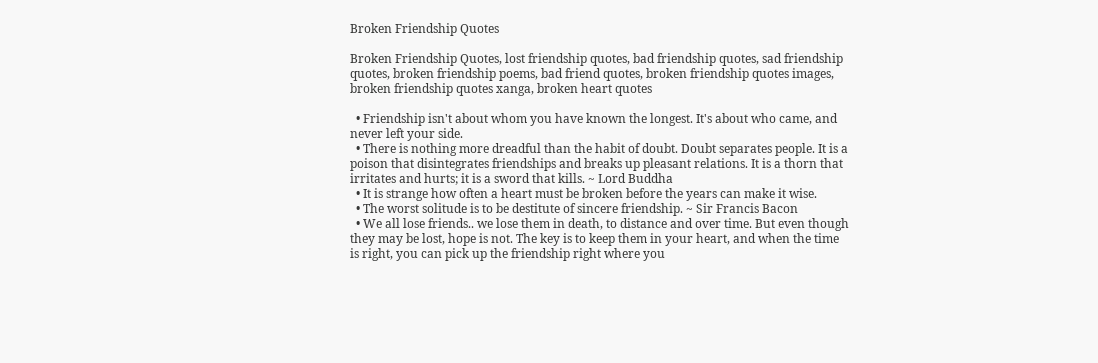Broken Friendship Quotes

Broken Friendship Quotes, lost friendship quotes, bad friendship quotes, sad friendship quotes, broken friendship poems, bad friend quotes, broken friendship quotes images, broken friendship quotes xanga, broken heart quotes

  • Friendship isn't about whom you have known the longest. It's about who came, and never left your side.
  • There is nothing more dreadful than the habit of doubt. Doubt separates people. It is a poison that disintegrates friendships and breaks up pleasant relations. It is a thorn that irritates and hurts; it is a sword that kills. ~ Lord Buddha
  • It is strange how often a heart must be broken before the years can make it wise.
  • The worst solitude is to be destitute of sincere friendship. ~ Sir Francis Bacon
  • We all lose friends.. we lose them in death, to distance and over time. But even though they may be lost, hope is not. The key is to keep them in your heart, and when the time is right, you can pick up the friendship right where you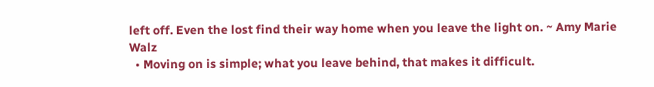left off. Even the lost find their way home when you leave the light on. ~ Amy Marie Walz
  • Moving on is simple; what you leave behind, that makes it difficult.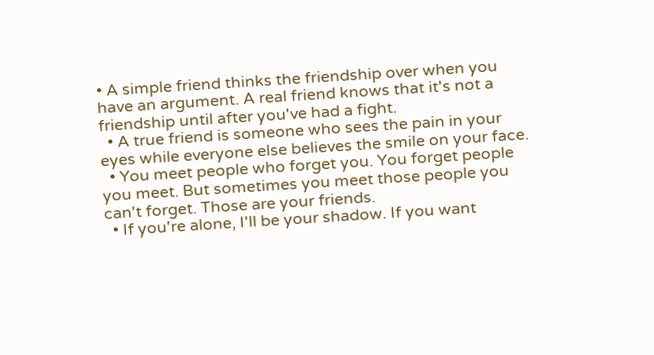• A simple friend thinks the friendship over when you have an argument. A real friend knows that it's not a friendship until after you've had a fight.
  • A true friend is someone who sees the pain in your eyes while everyone else believes the smile on your face.
  • You meet people who forget you. You forget people you meet. But sometimes you meet those people you can't forget. Those are your friends.
  • If you're alone, I'll be your shadow. If you want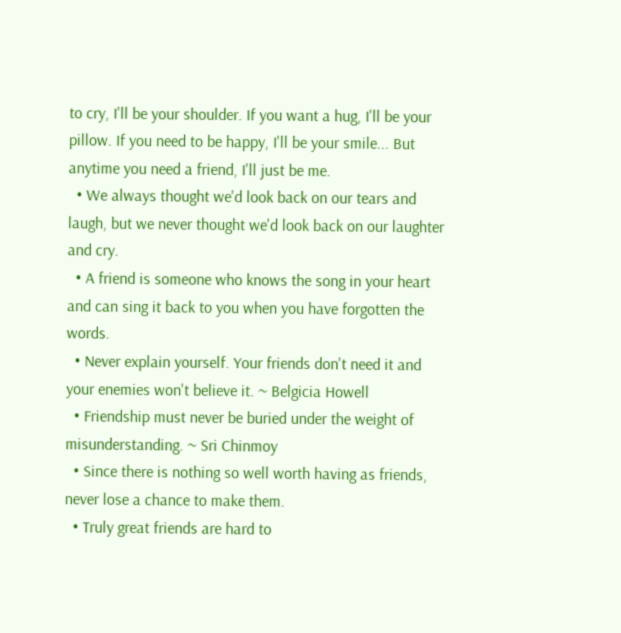to cry, I'll be your shoulder. If you want a hug, I'll be your pillow. If you need to be happy, I'll be your smile... But anytime you need a friend, I'll just be me.
  • We always thought we'd look back on our tears and laugh, but we never thought we'd look back on our laughter and cry.
  • A friend is someone who knows the song in your heart and can sing it back to you when you have forgotten the words.
  • Never explain yourself. Your friends don't need it and your enemies won't believe it. ~ Belgicia Howell
  • Friendship must never be buried under the weight of misunderstanding. ~ Sri Chinmoy
  • Since there is nothing so well worth having as friends, never lose a chance to make them.
  • Truly great friends are hard to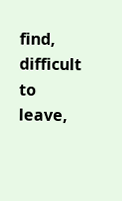find, difficult to leave,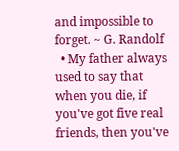and impossible to forget. ~ G. Randolf
  • My father always used to say that when you die, if you've got five real friends, then you've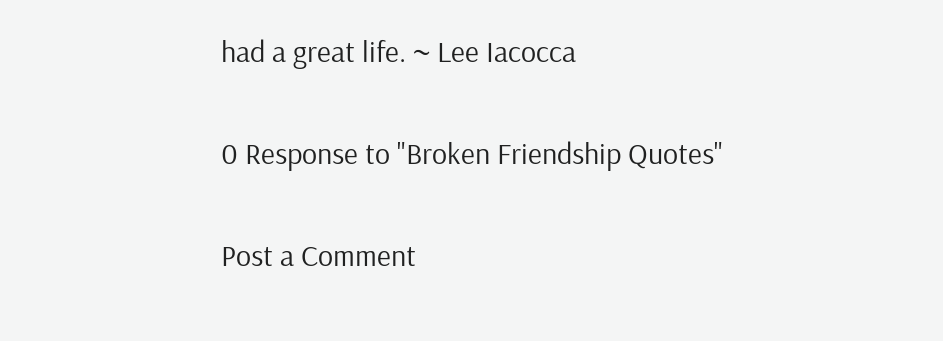had a great life. ~ Lee Iacocca

0 Response to "Broken Friendship Quotes"

Post a Comment